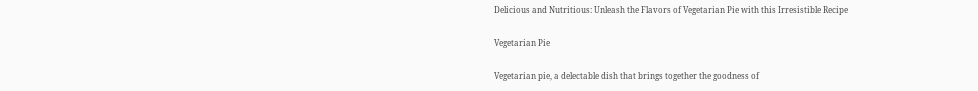Delicious and Nutritious: Unleash the Flavors of Vegetarian Pie with this Irresistible Recipe

Vegetarian Pie

Vegetarian pie, a delectable dish that brings together the goodness of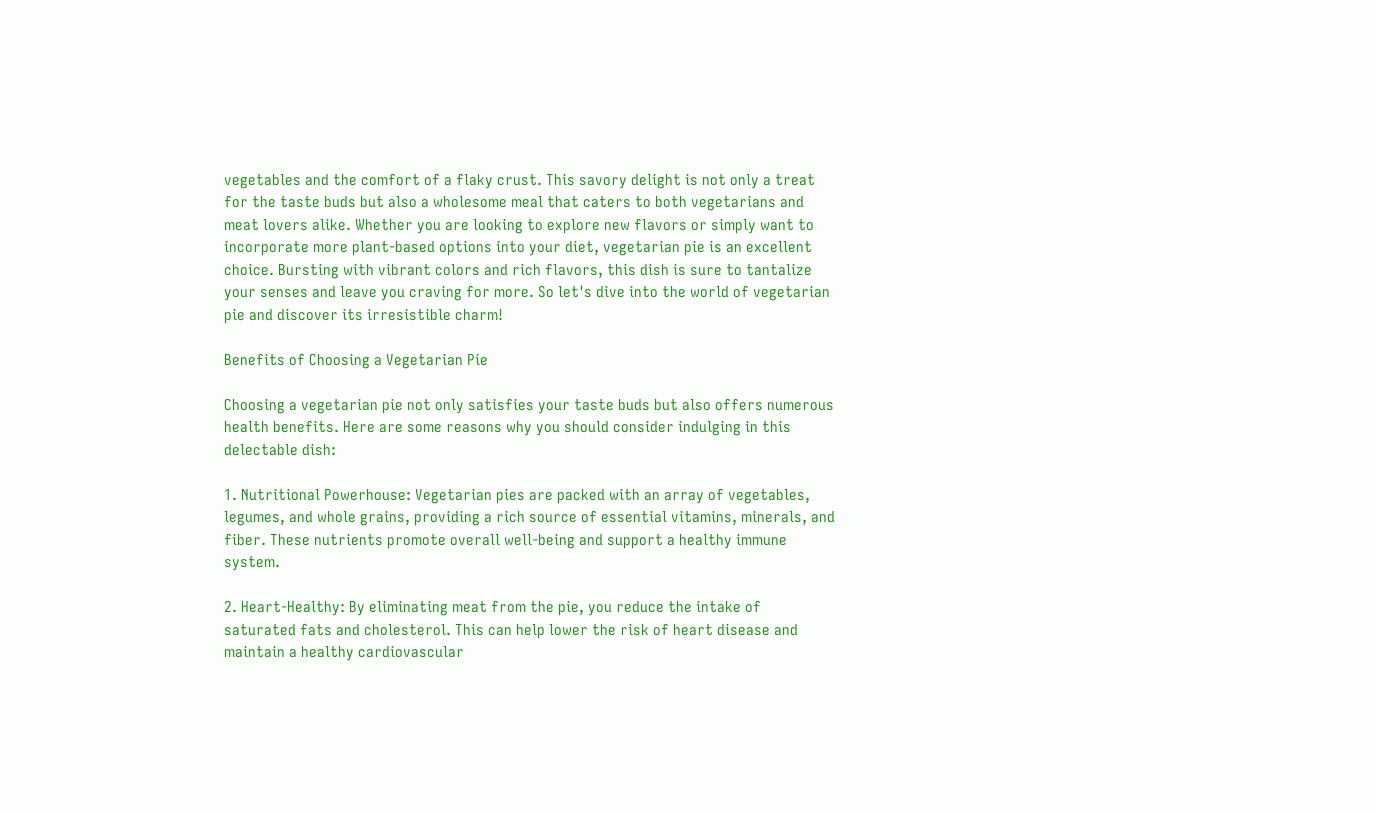vegetables and the comfort of a flaky crust. This savory delight is not only a treat for the taste buds but also a wholesome meal that caters to both vegetarians and meat lovers alike. Whether you are looking to explore new flavors or simply want to incorporate more plant-based options into your diet, vegetarian pie is an excellent choice. Bursting with vibrant colors and rich flavors, this dish is sure to tantalize your senses and leave you craving for more. So let's dive into the world of vegetarian pie and discover its irresistible charm!

Benefits of Choosing a Vegetarian Pie

Choosing a vegetarian pie not only satisfies your taste buds but also offers numerous health benefits. Here are some reasons why you should consider indulging in this delectable dish:

1. Nutritional Powerhouse: Vegetarian pies are packed with an array of vegetables, legumes, and whole grains, providing a rich source of essential vitamins, minerals, and fiber. These nutrients promote overall well-being and support a healthy immune system.

2. Heart-Healthy: By eliminating meat from the pie, you reduce the intake of saturated fats and cholesterol. This can help lower the risk of heart disease and maintain a healthy cardiovascular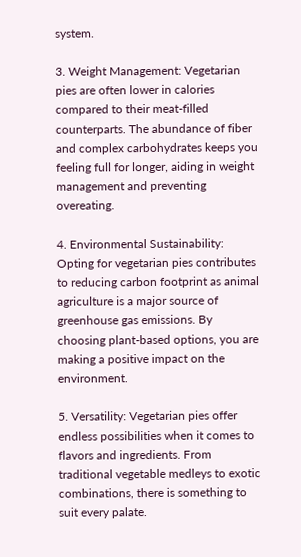system.

3. Weight Management: Vegetarian pies are often lower in calories compared to their meat-filled counterparts. The abundance of fiber and complex carbohydrates keeps you feeling full for longer, aiding in weight management and preventing overeating.

4. Environmental Sustainability: Opting for vegetarian pies contributes to reducing carbon footprint as animal agriculture is a major source of greenhouse gas emissions. By choosing plant-based options, you are making a positive impact on the environment.

5. Versatility: Vegetarian pies offer endless possibilities when it comes to flavors and ingredients. From traditional vegetable medleys to exotic combinations, there is something to suit every palate.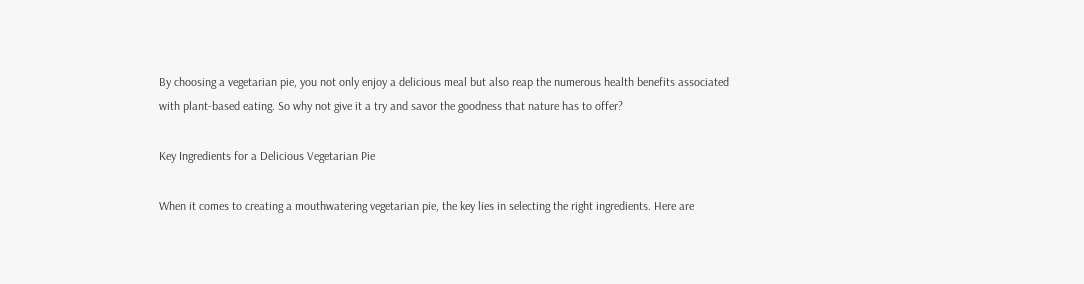By choosing a vegetarian pie, you not only enjoy a delicious meal but also reap the numerous health benefits associated with plant-based eating. So why not give it a try and savor the goodness that nature has to offer?

Key Ingredients for a Delicious Vegetarian Pie

When it comes to creating a mouthwatering vegetarian pie, the key lies in selecting the right ingredients. Here are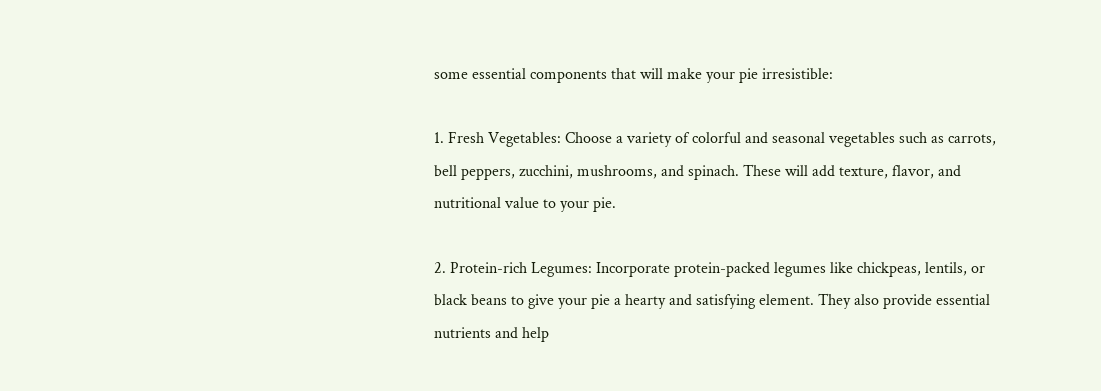some essential components that will make your pie irresistible:

1. Fresh Vegetables: Choose a variety of colorful and seasonal vegetables such as carrots, bell peppers, zucchini, mushrooms, and spinach. These will add texture, flavor, and nutritional value to your pie.

2. Protein-rich Legumes: Incorporate protein-packed legumes like chickpeas, lentils, or black beans to give your pie a hearty and satisfying element. They also provide essential nutrients and help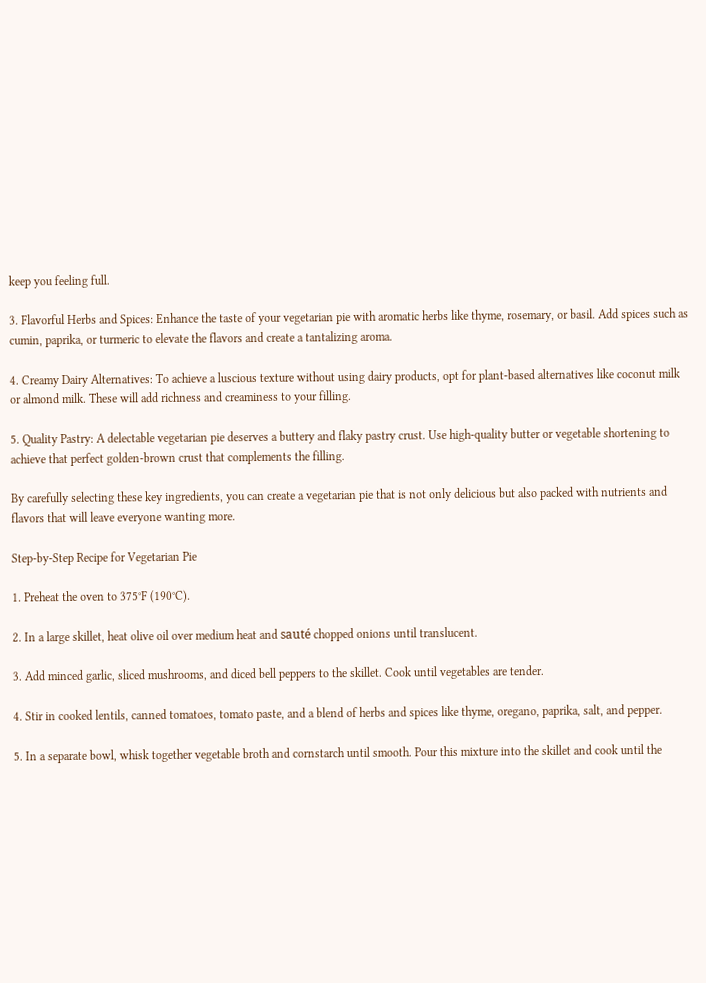keep you feeling full.

3. Flavorful Herbs and Spices: Enhance the taste of your vegetarian pie with aromatic herbs like thyme, rosemary, or basil. Add spices such as cumin, paprika, or turmeric to elevate the flavors and create a tantalizing aroma.

4. Creamy Dairy Alternatives: To achieve a luscious texture without using dairy products, opt for plant-based alternatives like coconut milk or almond milk. These will add richness and creaminess to your filling.

5. Quality Pastry: A delectable vegetarian pie deserves a buttery and flaky pastry crust. Use high-quality butter or vegetable shortening to achieve that perfect golden-brown crust that complements the filling.

By carefully selecting these key ingredients, you can create a vegetarian pie that is not only delicious but also packed with nutrients and flavors that will leave everyone wanting more.

Step-by-Step Recipe for Vegetarian Pie

1. Preheat the oven to 375°F (190°C).

2. In a large skillet, heat olive oil over medium heat and sauté chopped onions until translucent.

3. Add minced garlic, sliced mushrooms, and diced bell peppers to the skillet. Cook until vegetables are tender.

4. Stir in cooked lentils, canned tomatoes, tomato paste, and a blend of herbs and spices like thyme, oregano, paprika, salt, and pepper.

5. In a separate bowl, whisk together vegetable broth and cornstarch until smooth. Pour this mixture into the skillet and cook until the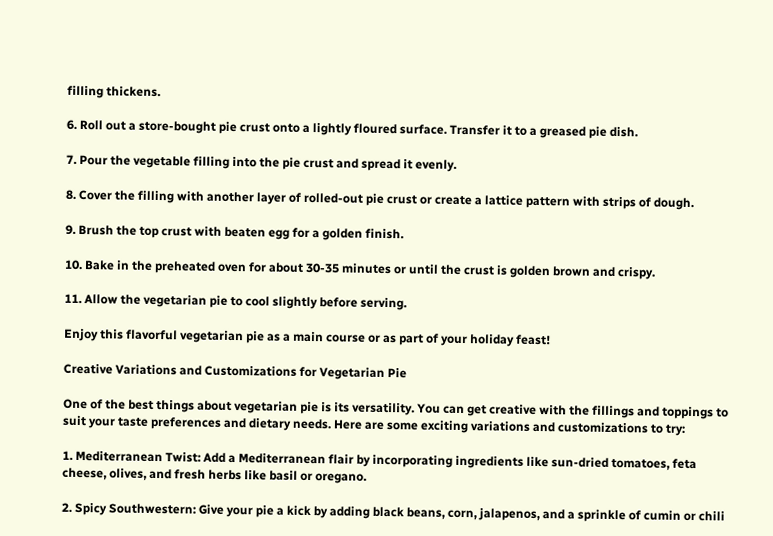filling thickens.

6. Roll out a store-bought pie crust onto a lightly floured surface. Transfer it to a greased pie dish.

7. Pour the vegetable filling into the pie crust and spread it evenly.

8. Cover the filling with another layer of rolled-out pie crust or create a lattice pattern with strips of dough.

9. Brush the top crust with beaten egg for a golden finish.

10. Bake in the preheated oven for about 30-35 minutes or until the crust is golden brown and crispy.

11. Allow the vegetarian pie to cool slightly before serving.

Enjoy this flavorful vegetarian pie as a main course or as part of your holiday feast!

Creative Variations and Customizations for Vegetarian Pie

One of the best things about vegetarian pie is its versatility. You can get creative with the fillings and toppings to suit your taste preferences and dietary needs. Here are some exciting variations and customizations to try:

1. Mediterranean Twist: Add a Mediterranean flair by incorporating ingredients like sun-dried tomatoes, feta cheese, olives, and fresh herbs like basil or oregano.

2. Spicy Southwestern: Give your pie a kick by adding black beans, corn, jalapenos, and a sprinkle of cumin or chili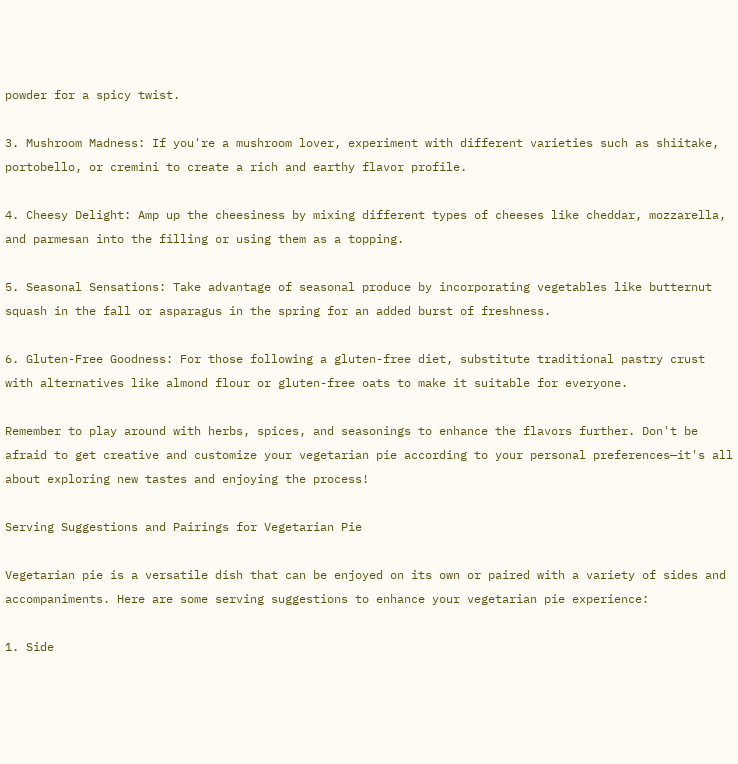powder for a spicy twist.

3. Mushroom Madness: If you're a mushroom lover, experiment with different varieties such as shiitake, portobello, or cremini to create a rich and earthy flavor profile.

4. Cheesy Delight: Amp up the cheesiness by mixing different types of cheeses like cheddar, mozzarella, and parmesan into the filling or using them as a topping.

5. Seasonal Sensations: Take advantage of seasonal produce by incorporating vegetables like butternut squash in the fall or asparagus in the spring for an added burst of freshness.

6. Gluten-Free Goodness: For those following a gluten-free diet, substitute traditional pastry crust with alternatives like almond flour or gluten-free oats to make it suitable for everyone.

Remember to play around with herbs, spices, and seasonings to enhance the flavors further. Don't be afraid to get creative and customize your vegetarian pie according to your personal preferences—it's all about exploring new tastes and enjoying the process!

Serving Suggestions and Pairings for Vegetarian Pie

Vegetarian pie is a versatile dish that can be enjoyed on its own or paired with a variety of sides and accompaniments. Here are some serving suggestions to enhance your vegetarian pie experience:

1. Side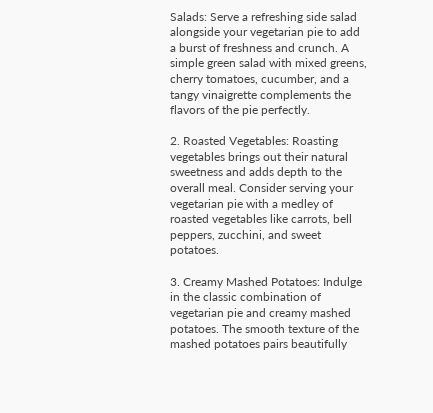Salads: Serve a refreshing side salad alongside your vegetarian pie to add a burst of freshness and crunch. A simple green salad with mixed greens, cherry tomatoes, cucumber, and a tangy vinaigrette complements the flavors of the pie perfectly.

2. Roasted Vegetables: Roasting vegetables brings out their natural sweetness and adds depth to the overall meal. Consider serving your vegetarian pie with a medley of roasted vegetables like carrots, bell peppers, zucchini, and sweet potatoes.

3. Creamy Mashed Potatoes: Indulge in the classic combination of vegetarian pie and creamy mashed potatoes. The smooth texture of the mashed potatoes pairs beautifully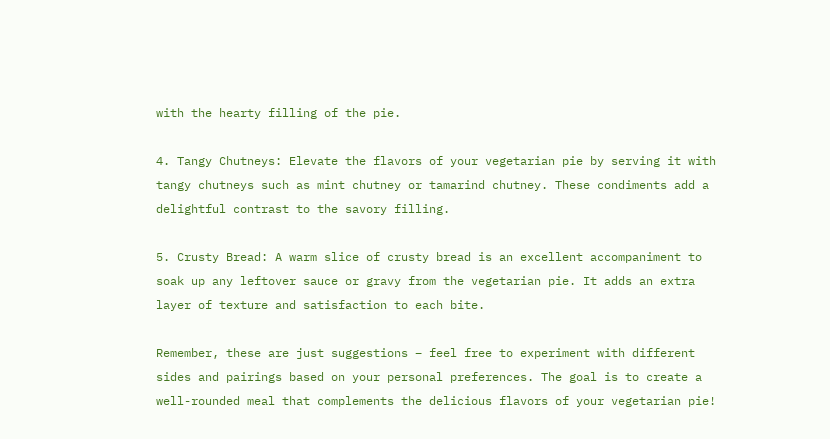with the hearty filling of the pie.

4. Tangy Chutneys: Elevate the flavors of your vegetarian pie by serving it with tangy chutneys such as mint chutney or tamarind chutney. These condiments add a delightful contrast to the savory filling.

5. Crusty Bread: A warm slice of crusty bread is an excellent accompaniment to soak up any leftover sauce or gravy from the vegetarian pie. It adds an extra layer of texture and satisfaction to each bite.

Remember, these are just suggestions – feel free to experiment with different sides and pairings based on your personal preferences. The goal is to create a well-rounded meal that complements the delicious flavors of your vegetarian pie!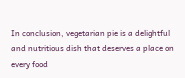In conclusion, vegetarian pie is a delightful and nutritious dish that deserves a place on every food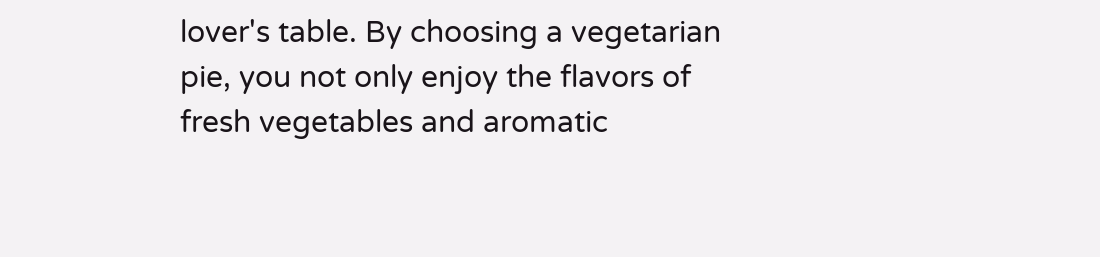lover's table. By choosing a vegetarian pie, you not only enjoy the flavors of fresh vegetables and aromatic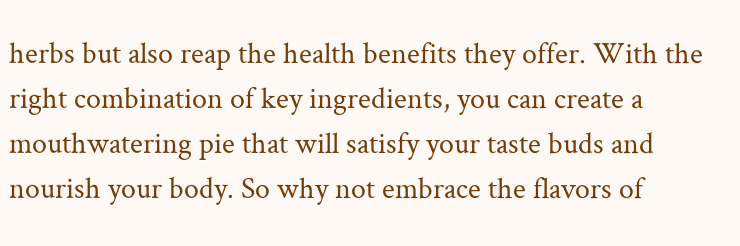herbs but also reap the health benefits they offer. With the right combination of key ingredients, you can create a mouthwatering pie that will satisfy your taste buds and nourish your body. So why not embrace the flavors of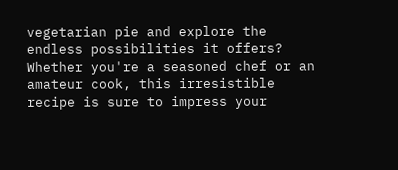vegetarian pie and explore the endless possibilities it offers? Whether you're a seasoned chef or an amateur cook, this irresistible recipe is sure to impress your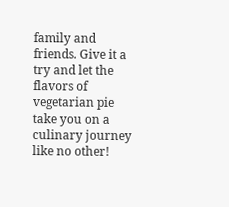family and friends. Give it a try and let the flavors of vegetarian pie take you on a culinary journey like no other!